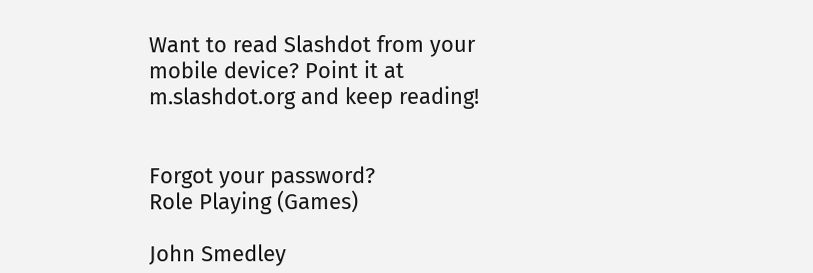Want to read Slashdot from your mobile device? Point it at m.slashdot.org and keep reading!


Forgot your password?
Role Playing (Games)

John Smedley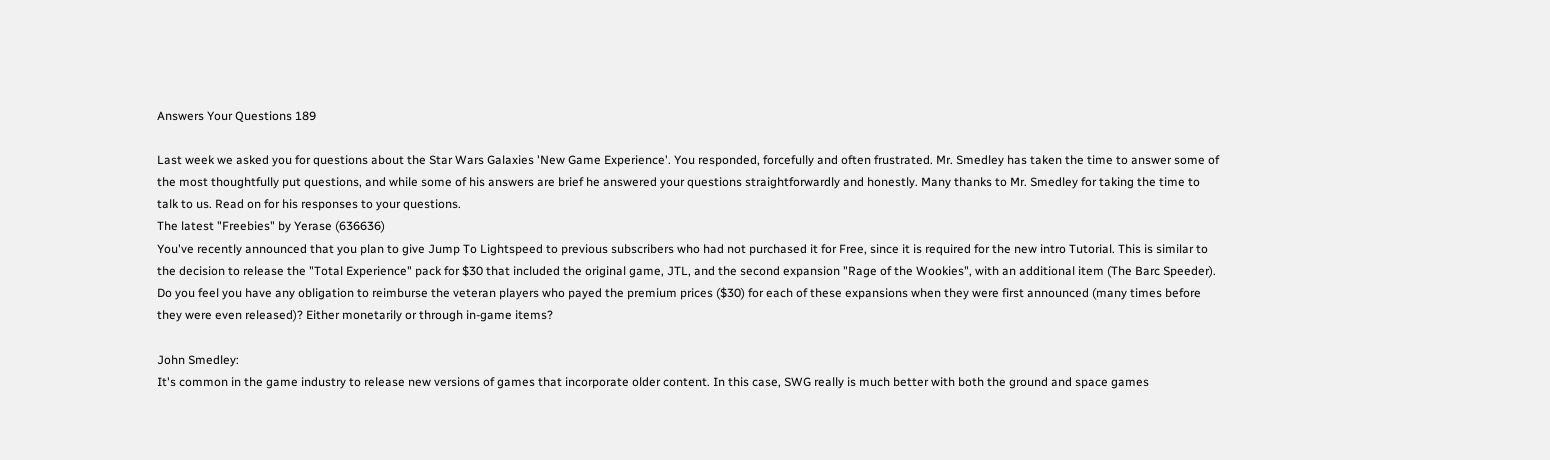Answers Your Questions 189

Last week we asked you for questions about the Star Wars Galaxies 'New Game Experience'. You responded, forcefully and often frustrated. Mr. Smedley has taken the time to answer some of the most thoughtfully put questions, and while some of his answers are brief he answered your questions straightforwardly and honestly. Many thanks to Mr. Smedley for taking the time to talk to us. Read on for his responses to your questions.
The latest "Freebies" by Yerase (636636)
You've recently announced that you plan to give Jump To Lightspeed to previous subscribers who had not purchased it for Free, since it is required for the new intro Tutorial. This is similar to the decision to release the "Total Experience" pack for $30 that included the original game, JTL, and the second expansion "Rage of the Wookies", with an additional item (The Barc Speeder). Do you feel you have any obligation to reimburse the veteran players who payed the premium prices ($30) for each of these expansions when they were first announced (many times before they were even released)? Either monetarily or through in-game items?

John Smedley:
It's common in the game industry to release new versions of games that incorporate older content. In this case, SWG really is much better with both the ground and space games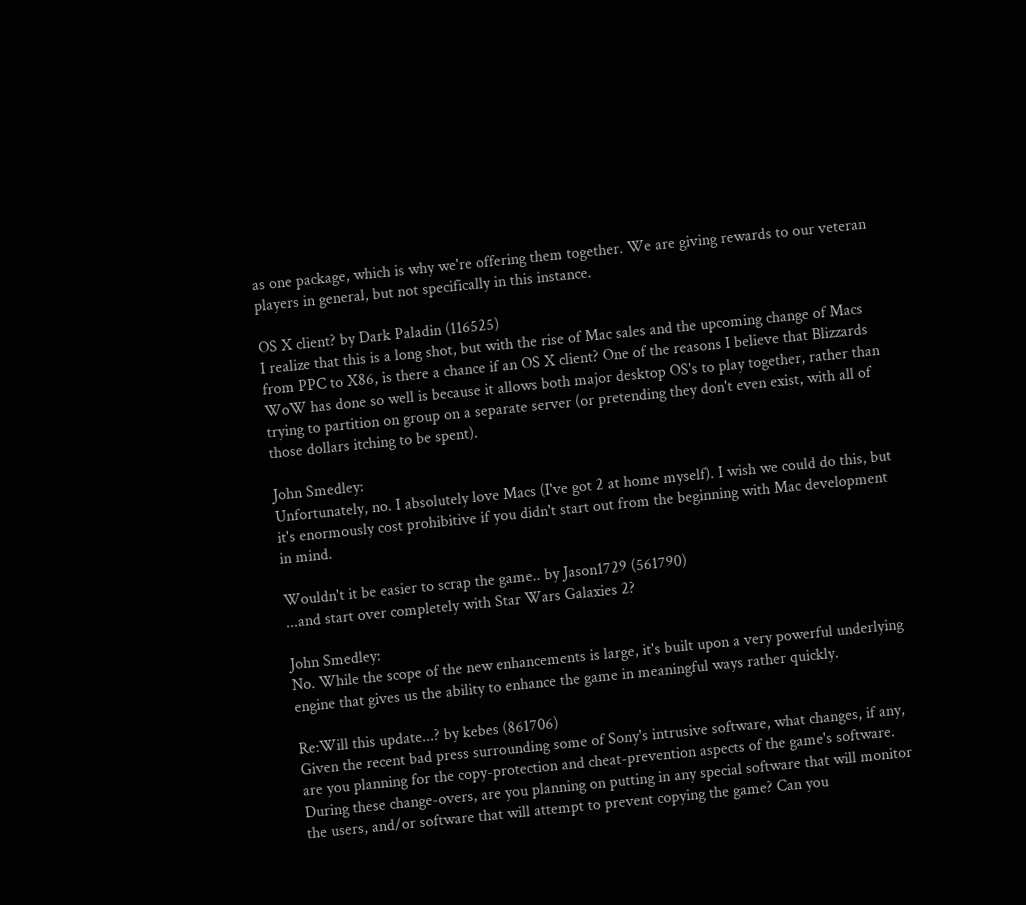as one package, which is why we're offering them together. We are giving rewards to our veteran players in general, but not specifically in this instance.

OS X client? by Dark Paladin (116525)
I realize that this is a long shot, but with the rise of Mac sales and the upcoming change of Macs from PPC to X86, is there a chance if an OS X client? One of the reasons I believe that Blizzards WoW has done so well is because it allows both major desktop OS's to play together, rather than trying to partition on group on a separate server (or pretending they don't even exist, with all of those dollars itching to be spent).

John Smedley:
Unfortunately, no. I absolutely love Macs (I've got 2 at home myself). I wish we could do this, but it's enormously cost prohibitive if you didn't start out from the beginning with Mac development in mind.

Wouldn't it be easier to scrap the game.. by Jason1729 (561790)
...and start over completely with Star Wars Galaxies 2?

John Smedley:
No. While the scope of the new enhancements is large, it's built upon a very powerful underlying engine that gives us the ability to enhance the game in meaningful ways rather quickly.

Re:Will this update...? by kebes (861706)
Given the recent bad press surrounding some of Sony's intrusive software, what changes, if any, are you planning for the copy-protection and cheat-prevention aspects of the game's software. During these change-overs, are you planning on putting in any special software that will monitor the users, and/or software that will attempt to prevent copying the game? Can you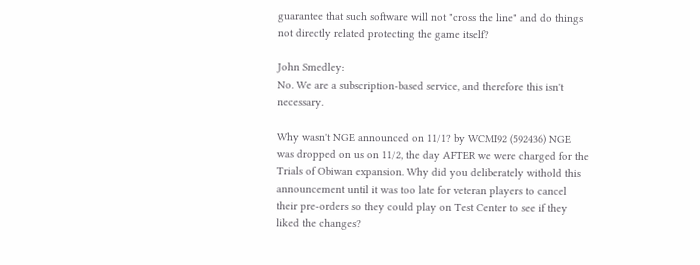guarantee that such software will not "cross the line" and do things not directly related protecting the game itself?

John Smedley:
No. We are a subscription-based service, and therefore this isn't necessary.

Why wasn't NGE announced on 11/1? by WCMI92 (592436) NGE was dropped on us on 11/2, the day AFTER we were charged for the Trials of Obiwan expansion. Why did you deliberately withold this announcement until it was too late for veteran players to cancel their pre-orders so they could play on Test Center to see if they liked the changes?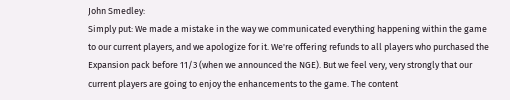John Smedley:
Simply put: We made a mistake in the way we communicated everything happening within the game to our current players, and we apologize for it. We're offering refunds to all players who purchased the Expansion pack before 11/3 (when we announced the NGE). But we feel very, very strongly that our current players are going to enjoy the enhancements to the game. The content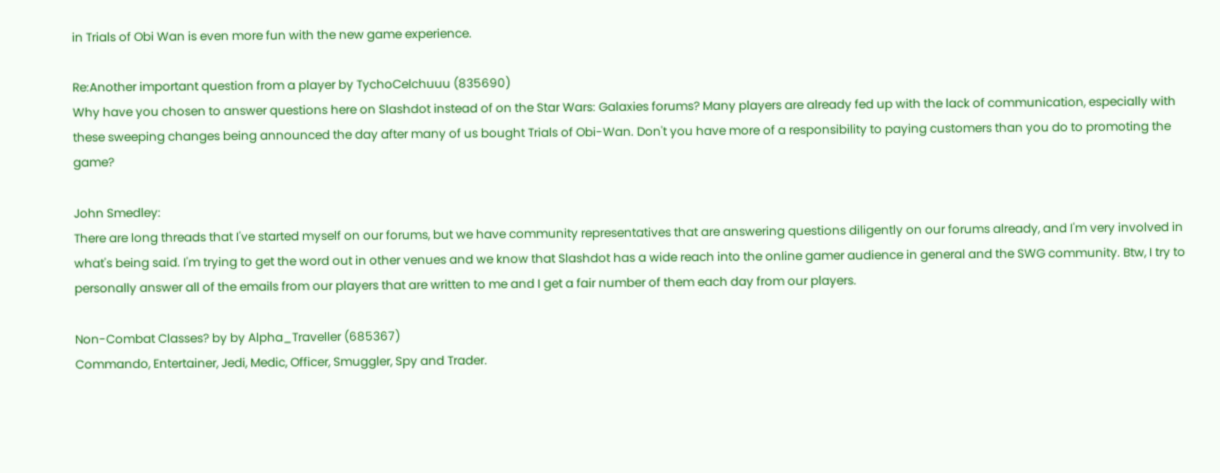in Trials of Obi Wan is even more fun with the new game experience.

Re:Another important question from a player by TychoCelchuuu (835690)
Why have you chosen to answer questions here on Slashdot instead of on the Star Wars: Galaxies forums? Many players are already fed up with the lack of communication, especially with these sweeping changes being announced the day after many of us bought Trials of Obi-Wan. Don't you have more of a responsibility to paying customers than you do to promoting the game?

John Smedley:
There are long threads that I've started myself on our forums, but we have community representatives that are answering questions diligently on our forums already, and I'm very involved in what's being said. I'm trying to get the word out in other venues and we know that Slashdot has a wide reach into the online gamer audience in general and the SWG community. Btw, I try to personally answer all of the emails from our players that are written to me and I get a fair number of them each day from our players.

Non-Combat Classes? by by Alpha_Traveller (685367)
Commando, Entertainer, Jedi, Medic, Officer, Smuggler, Spy and Trader.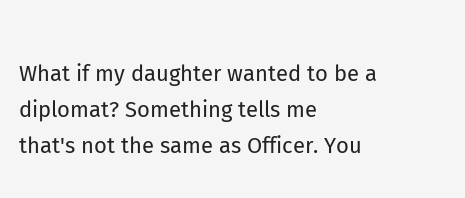What if my daughter wanted to be a diplomat? Something tells me that's not the same as Officer. You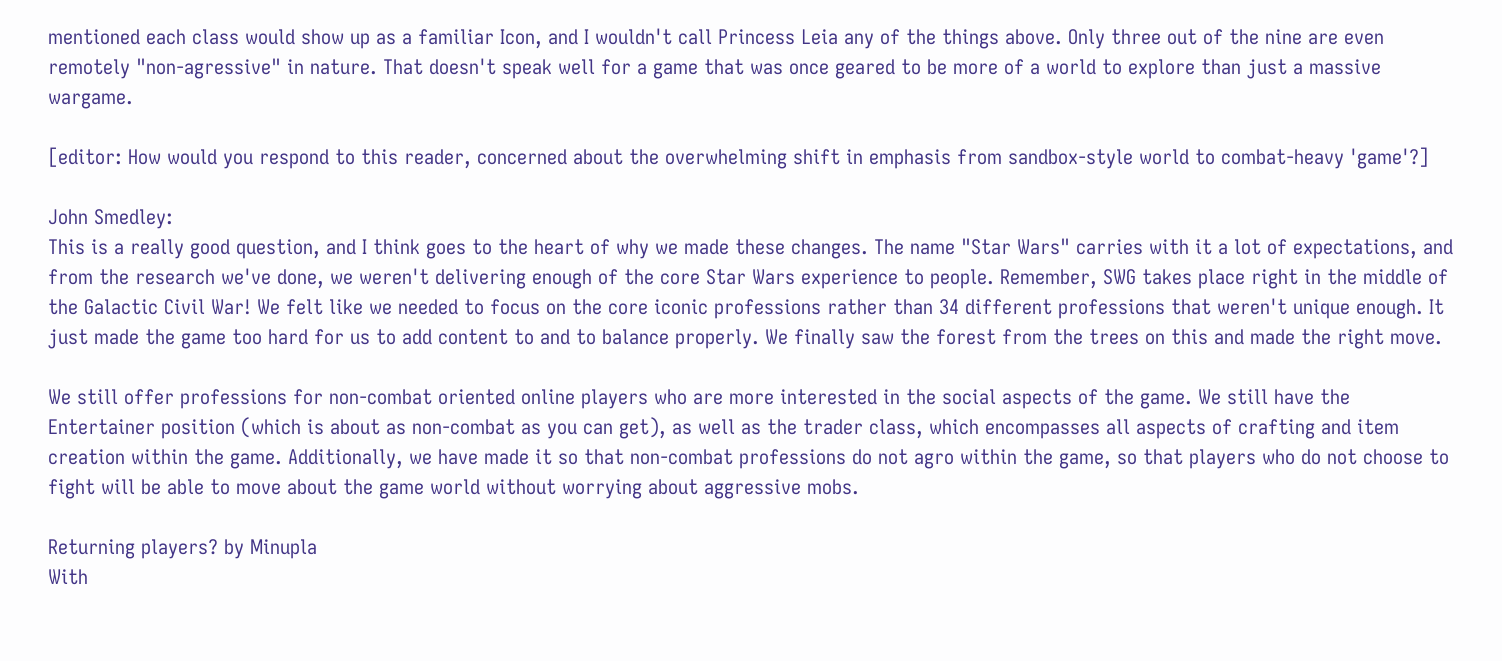mentioned each class would show up as a familiar Icon, and I wouldn't call Princess Leia any of the things above. Only three out of the nine are even remotely "non-agressive" in nature. That doesn't speak well for a game that was once geared to be more of a world to explore than just a massive wargame.

[editor: How would you respond to this reader, concerned about the overwhelming shift in emphasis from sandbox-style world to combat-heavy 'game'?]

John Smedley:
This is a really good question, and I think goes to the heart of why we made these changes. The name "Star Wars" carries with it a lot of expectations, and from the research we've done, we weren't delivering enough of the core Star Wars experience to people. Remember, SWG takes place right in the middle of the Galactic Civil War! We felt like we needed to focus on the core iconic professions rather than 34 different professions that weren't unique enough. It just made the game too hard for us to add content to and to balance properly. We finally saw the forest from the trees on this and made the right move.

We still offer professions for non-combat oriented online players who are more interested in the social aspects of the game. We still have the Entertainer position (which is about as non-combat as you can get), as well as the trader class, which encompasses all aspects of crafting and item creation within the game. Additionally, we have made it so that non-combat professions do not agro within the game, so that players who do not choose to fight will be able to move about the game world without worrying about aggressive mobs.

Returning players? by Minupla
With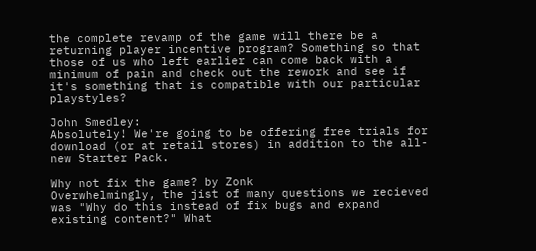the complete revamp of the game will there be a returning player incentive program? Something so that those of us who left earlier can come back with a minimum of pain and check out the rework and see if it's something that is compatible with our particular playstyles?

John Smedley:
Absolutely! We're going to be offering free trials for download (or at retail stores) in addition to the all-new Starter Pack.

Why not fix the game? by Zonk
Overwhelmingly, the jist of many questions we recieved was "Why do this instead of fix bugs and expand existing content?" What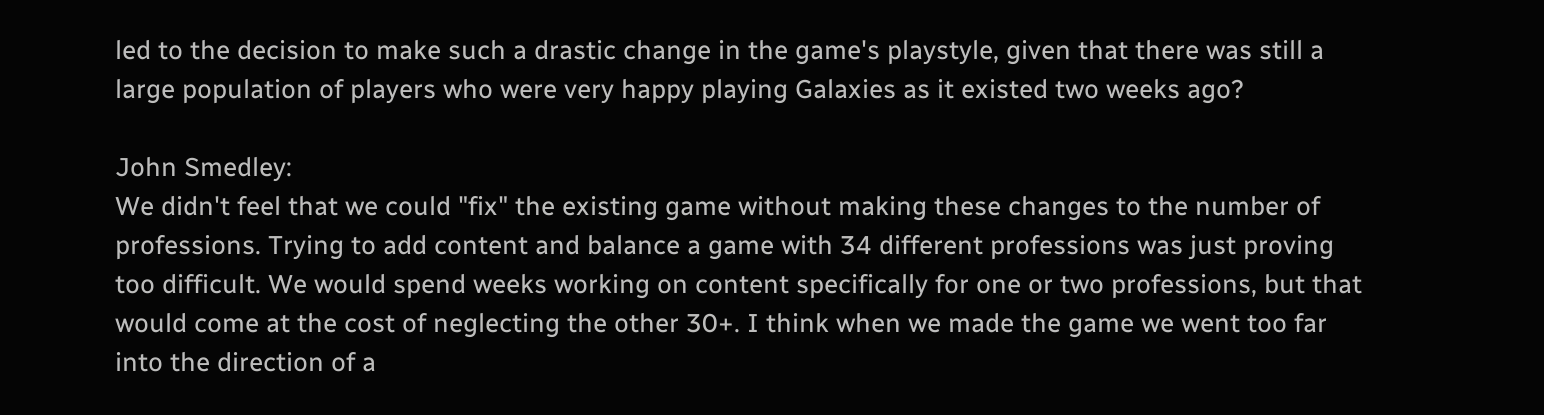led to the decision to make such a drastic change in the game's playstyle, given that there was still a large population of players who were very happy playing Galaxies as it existed two weeks ago?

John Smedley:
We didn't feel that we could "fix" the existing game without making these changes to the number of professions. Trying to add content and balance a game with 34 different professions was just proving too difficult. We would spend weeks working on content specifically for one or two professions, but that would come at the cost of neglecting the other 30+. I think when we made the game we went too far into the direction of a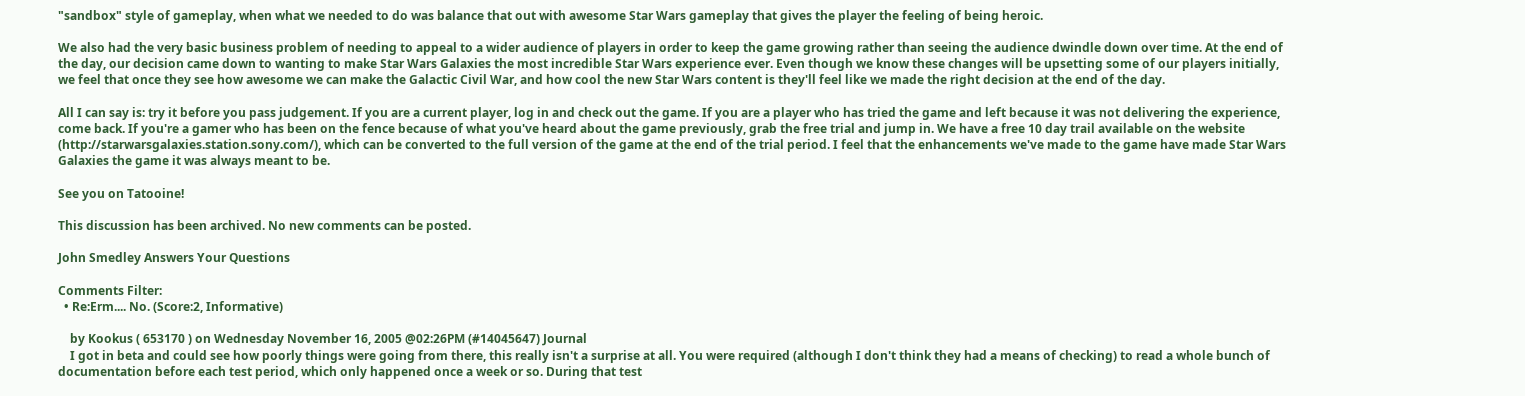"sandbox" style of gameplay, when what we needed to do was balance that out with awesome Star Wars gameplay that gives the player the feeling of being heroic.

We also had the very basic business problem of needing to appeal to a wider audience of players in order to keep the game growing rather than seeing the audience dwindle down over time. At the end of the day, our decision came down to wanting to make Star Wars Galaxies the most incredible Star Wars experience ever. Even though we know these changes will be upsetting some of our players initially, we feel that once they see how awesome we can make the Galactic Civil War, and how cool the new Star Wars content is they'll feel like we made the right decision at the end of the day.

All I can say is: try it before you pass judgement. If you are a current player, log in and check out the game. If you are a player who has tried the game and left because it was not delivering the experience, come back. If you're a gamer who has been on the fence because of what you've heard about the game previously, grab the free trial and jump in. We have a free 10 day trail available on the website (http://starwarsgalaxies.station.sony.com/), which can be converted to the full version of the game at the end of the trial period. I feel that the enhancements we've made to the game have made Star Wars Galaxies the game it was always meant to be.

See you on Tatooine!

This discussion has been archived. No new comments can be posted.

John Smedley Answers Your Questions

Comments Filter:
  • Re:Erm.... No. (Score:2, Informative)

    by Kookus ( 653170 ) on Wednesday November 16, 2005 @02:26PM (#14045647) Journal
    I got in beta and could see how poorly things were going from there, this really isn't a surprise at all. You were required (although I don't think they had a means of checking) to read a whole bunch of documentation before each test period, which only happened once a week or so. During that test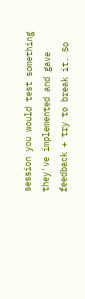session you would test something they've implemented and gave feedback + try to break it. So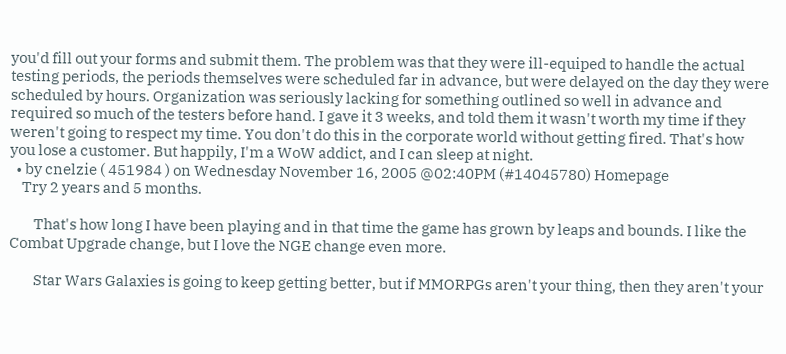you'd fill out your forms and submit them. The problem was that they were ill-equiped to handle the actual testing periods, the periods themselves were scheduled far in advance, but were delayed on the day they were scheduled by hours. Organization was seriously lacking for something outlined so well in advance and required so much of the testers before hand. I gave it 3 weeks, and told them it wasn't worth my time if they weren't going to respect my time. You don't do this in the corporate world without getting fired. That's how you lose a customer. But happily, I'm a WoW addict, and I can sleep at night.
  • by cnelzie ( 451984 ) on Wednesday November 16, 2005 @02:40PM (#14045780) Homepage
    Try 2 years and 5 months.

        That's how long I have been playing and in that time the game has grown by leaps and bounds. I like the Combat Upgrade change, but I love the NGE change even more.

        Star Wars Galaxies is going to keep getting better, but if MMORPGs aren't your thing, then they aren't your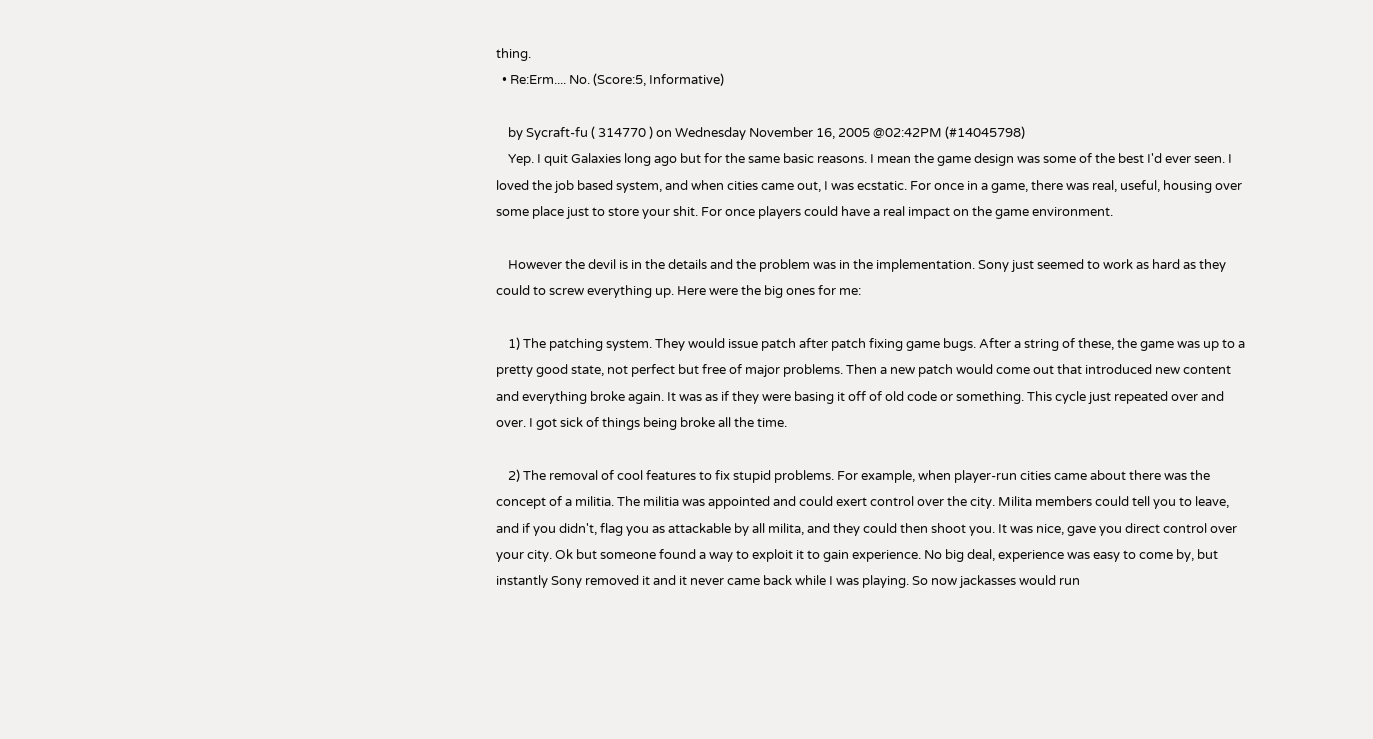thing.
  • Re:Erm.... No. (Score:5, Informative)

    by Sycraft-fu ( 314770 ) on Wednesday November 16, 2005 @02:42PM (#14045798)
    Yep. I quit Galaxies long ago but for the same basic reasons. I mean the game design was some of the best I'd ever seen. I loved the job based system, and when cities came out, I was ecstatic. For once in a game, there was real, useful, housing over some place just to store your shit. For once players could have a real impact on the game environment.

    However the devil is in the details and the problem was in the implementation. Sony just seemed to work as hard as they could to screw everything up. Here were the big ones for me:

    1) The patching system. They would issue patch after patch fixing game bugs. After a string of these, the game was up to a pretty good state, not perfect but free of major problems. Then a new patch would come out that introduced new content and everything broke again. It was as if they were basing it off of old code or something. This cycle just repeated over and over. I got sick of things being broke all the time.

    2) The removal of cool features to fix stupid problems. For example, when player-run cities came about there was the concept of a militia. The militia was appointed and could exert control over the city. Milita members could tell you to leave, and if you didn't, flag you as attackable by all milita, and they could then shoot you. It was nice, gave you direct control over your city. Ok but someone found a way to exploit it to gain experience. No big deal, experience was easy to come by, but instantly Sony removed it and it never came back while I was playing. So now jackasses would run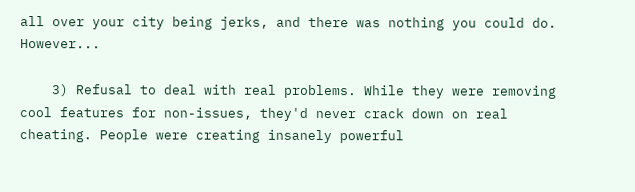all over your city being jerks, and there was nothing you could do. However...

    3) Refusal to deal with real problems. While they were removing cool features for non-issues, they'd never crack down on real cheating. People were creating insanely powerful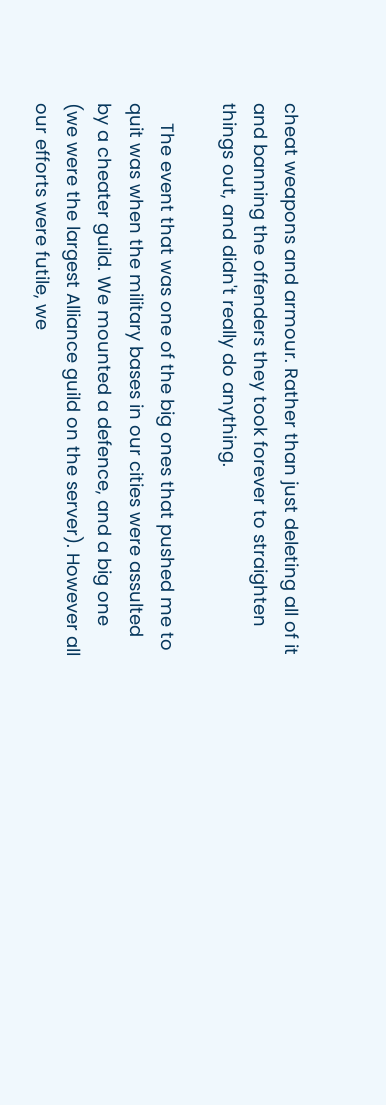cheat weapons and armour. Rather than just deleting all of it and banning the offenders they took forever to straighten things out, and didn't really do anything.

    The event that was one of the big ones that pushed me to quit was when the military bases in our cities were assulted by a cheater guild. We mounted a defence, and a big one (we were the largest Alliance guild on the server). However all our efforts were futile, we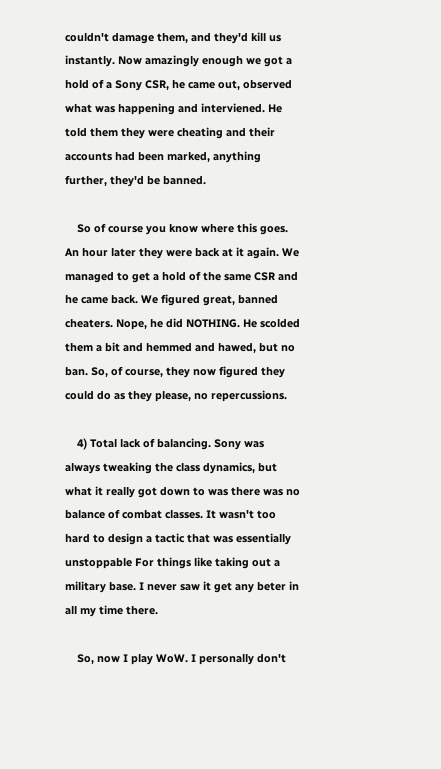couldn't damage them, and they'd kill us instantly. Now amazingly enough we got a hold of a Sony CSR, he came out, observed what was happening and interviened. He told them they were cheating and their accounts had been marked, anything further, they'd be banned.

    So of course you know where this goes. An hour later they were back at it again. We managed to get a hold of the same CSR and he came back. We figured great, banned cheaters. Nope, he did NOTHING. He scolded them a bit and hemmed and hawed, but no ban. So, of course, they now figured they could do as they please, no repercussions.

    4) Total lack of balancing. Sony was always tweaking the class dynamics, but what it really got down to was there was no balance of combat classes. It wasn't too hard to design a tactic that was essentially unstoppable For things like taking out a military base. I never saw it get any beter in all my time there.

    So, now I play WoW. I personally don't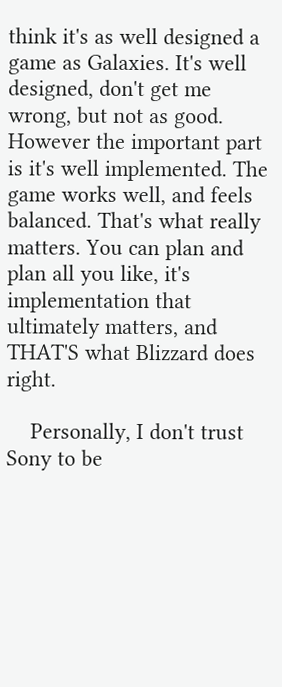think it's as well designed a game as Galaxies. It's well designed, don't get me wrong, but not as good. However the important part is it's well implemented. The game works well, and feels balanced. That's what really matters. You can plan and plan all you like, it's implementation that ultimately matters, and THAT'S what Blizzard does right.

    Personally, I don't trust Sony to be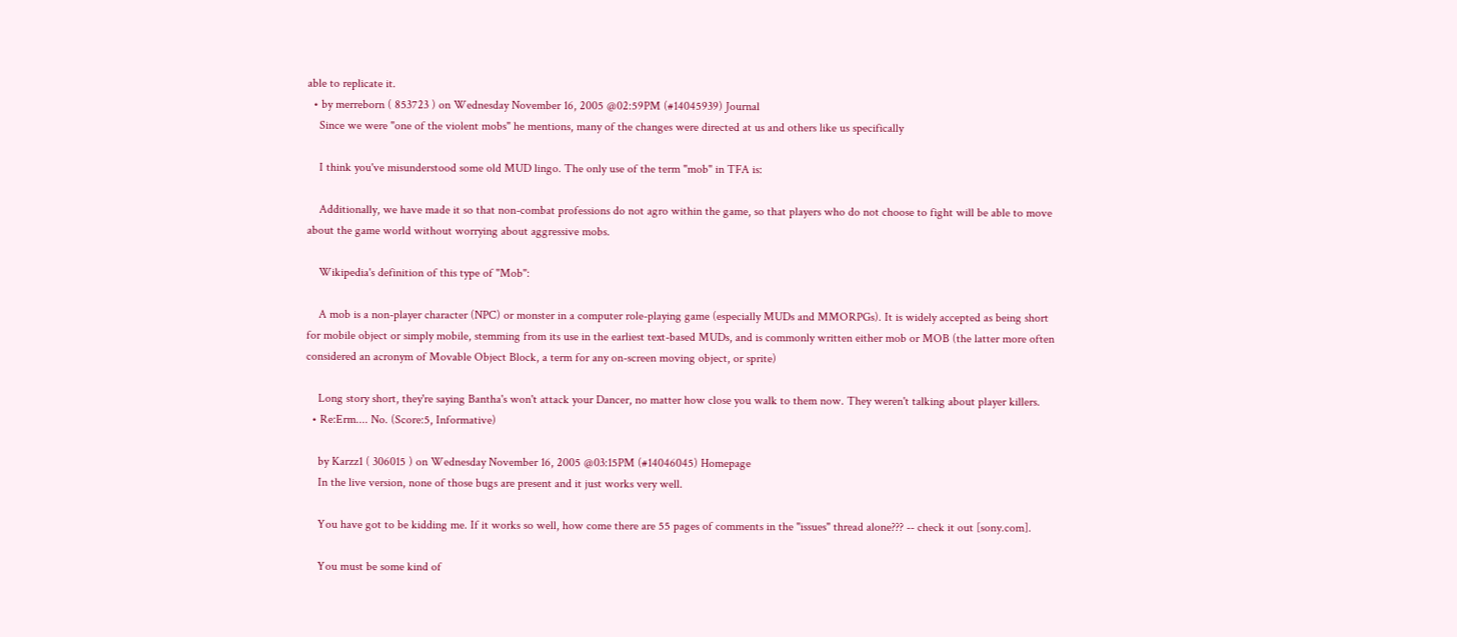able to replicate it.
  • by merreborn ( 853723 ) on Wednesday November 16, 2005 @02:59PM (#14045939) Journal
    Since we were "one of the violent mobs" he mentions, many of the changes were directed at us and others like us specifically

    I think you've misunderstood some old MUD lingo. The only use of the term "mob" in TFA is:

    Additionally, we have made it so that non-combat professions do not agro within the game, so that players who do not choose to fight will be able to move about the game world without worrying about aggressive mobs.

    Wikipedia's definition of this type of "Mob":

    A mob is a non-player character (NPC) or monster in a computer role-playing game (especially MUDs and MMORPGs). It is widely accepted as being short for mobile object or simply mobile, stemming from its use in the earliest text-based MUDs, and is commonly written either mob or MOB (the latter more often considered an acronym of Movable Object Block, a term for any on-screen moving object, or sprite)

    Long story short, they're saying Bantha's won't attack your Dancer, no matter how close you walk to them now. They weren't talking about player killers.
  • Re:Erm.... No. (Score:5, Informative)

    by Karzz1 ( 306015 ) on Wednesday November 16, 2005 @03:15PM (#14046045) Homepage
    In the live version, none of those bugs are present and it just works very well.

    You have got to be kidding me. If it works so well, how come there are 55 pages of comments in the "issues" thread alone??? -- check it out [sony.com].

    You must be some kind of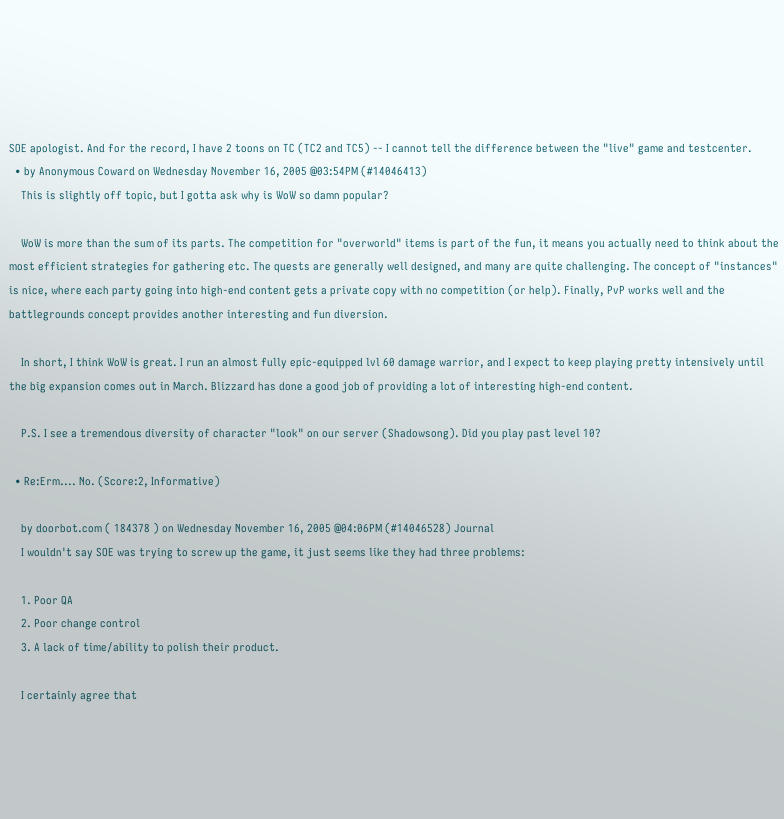SOE apologist. And for the record, I have 2 toons on TC (TC2 and TC5) -- I cannot tell the difference between the "live" game and testcenter.
  • by Anonymous Coward on Wednesday November 16, 2005 @03:54PM (#14046413)
    This is slightly off topic, but I gotta ask why is WoW so damn popular?

    WoW is more than the sum of its parts. The competition for "overworld" items is part of the fun, it means you actually need to think about the most efficient strategies for gathering etc. The quests are generally well designed, and many are quite challenging. The concept of "instances" is nice, where each party going into high-end content gets a private copy with no competition (or help). Finally, PvP works well and the battlegrounds concept provides another interesting and fun diversion.

    In short, I think WoW is great. I run an almost fully epic-equipped lvl 60 damage warrior, and I expect to keep playing pretty intensively until the big expansion comes out in March. Blizzard has done a good job of providing a lot of interesting high-end content.

    P.S. I see a tremendous diversity of character "look" on our server (Shadowsong). Did you play past level 10?

  • Re:Erm.... No. (Score:2, Informative)

    by doorbot.com ( 184378 ) on Wednesday November 16, 2005 @04:06PM (#14046528) Journal
    I wouldn't say SOE was trying to screw up the game, it just seems like they had three problems:

    1. Poor QA
    2. Poor change control
    3. A lack of time/ability to polish their product.

    I certainly agree that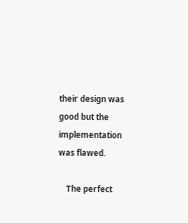their design was good but the implementation was flawed.

    The perfect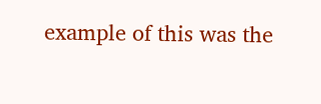example of this was the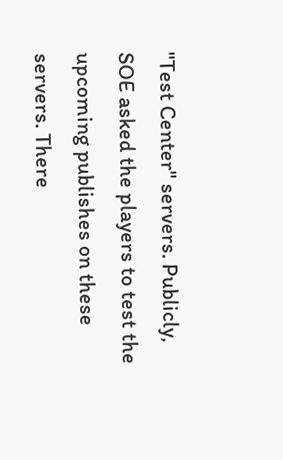"Test Center" servers. Publicly, SOE asked the players to test the upcoming publishes on these servers. There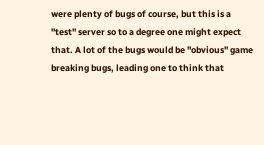were plenty of bugs of course, but this is a "test" server so to a degree one might expect that. A lot of the bugs would be "obvious" game breaking bugs, leading one to think that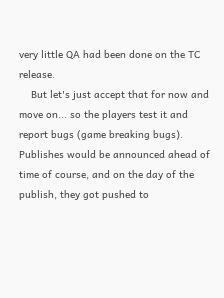very little QA had been done on the TC release.
    But let's just accept that for now and move on... so the players test it and report bugs (game breaking bugs). Publishes would be announced ahead of time of course, and on the day of the publish, they got pushed to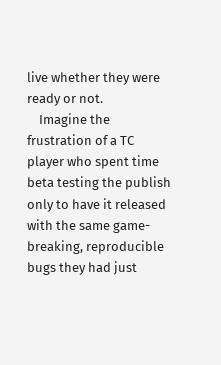live whether they were ready or not.
    Imagine the frustration of a TC player who spent time beta testing the publish only to have it released with the same game-breaking, reproducible bugs they had just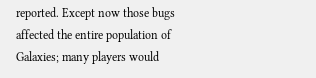reported. Except now those bugs affected the entire population of Galaxies; many players would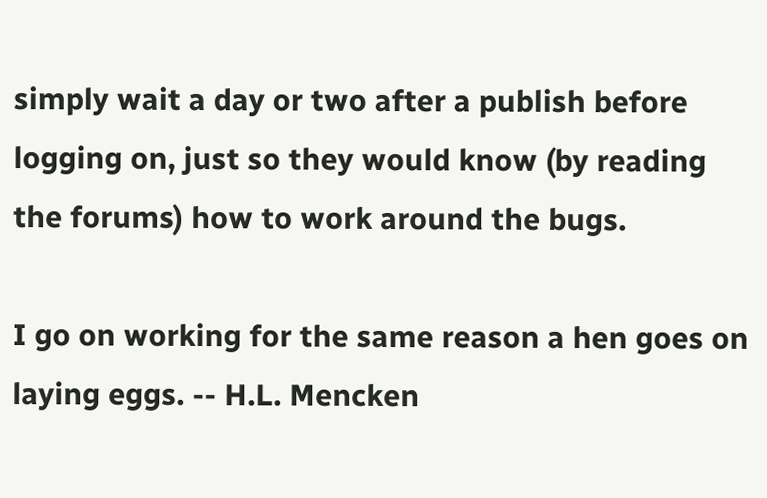simply wait a day or two after a publish before logging on, just so they would know (by reading the forums) how to work around the bugs.

I go on working for the same reason a hen goes on laying eggs. -- H.L. Mencken